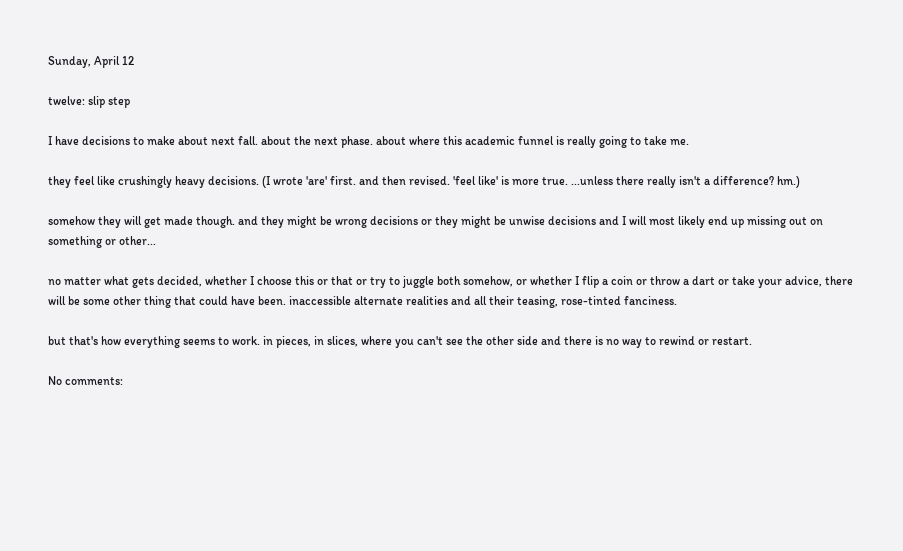Sunday, April 12

twelve: slip step

I have decisions to make about next fall. about the next phase. about where this academic funnel is really going to take me.

they feel like crushingly heavy decisions. (I wrote 'are' first. and then revised. 'feel like' is more true. ...unless there really isn't a difference? hm.)

somehow they will get made though. and they might be wrong decisions or they might be unwise decisions and I will most likely end up missing out on something or other...

no matter what gets decided, whether I choose this or that or try to juggle both somehow, or whether I flip a coin or throw a dart or take your advice, there will be some other thing that could have been. inaccessible alternate realities and all their teasing, rose-tinted fanciness.

but that's how everything seems to work. in pieces, in slices, where you can't see the other side and there is no way to rewind or restart.

No comments: